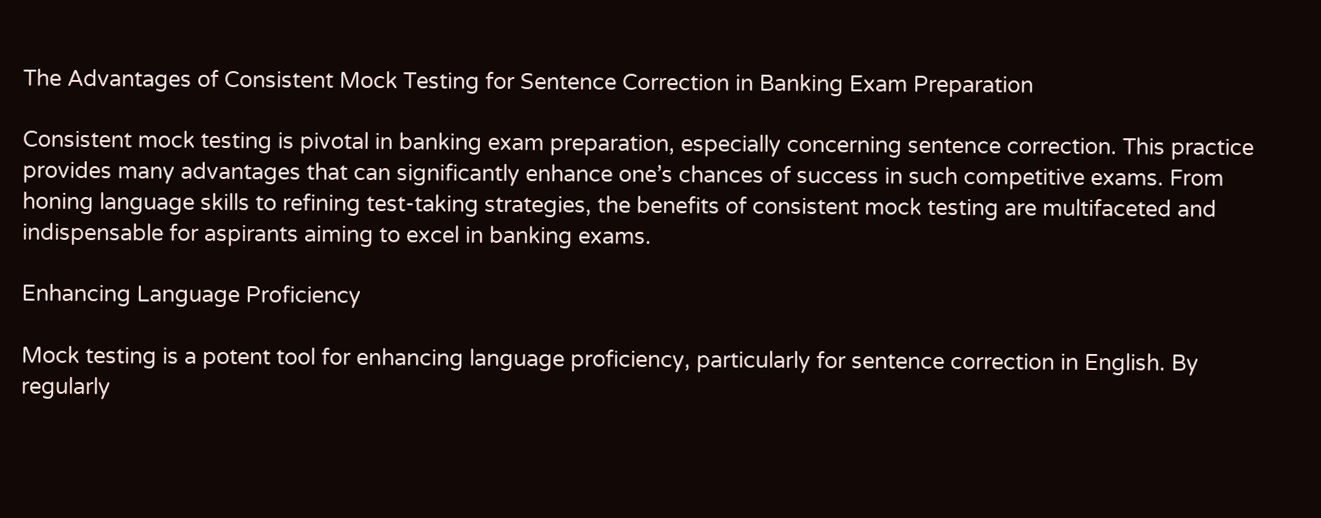The Advantages of Consistent Mock Testing for Sentence Correction in Banking Exam Preparation

Consistent mock testing is pivotal in banking exam preparation, especially concerning sentence correction. This practice provides many advantages that can significantly enhance one’s chances of success in such competitive exams. From honing language skills to refining test-taking strategies, the benefits of consistent mock testing are multifaceted and indispensable for aspirants aiming to excel in banking exams.

Enhancing Language Proficiency

Mock testing is a potent tool for enhancing language proficiency, particularly for sentence correction in English. By regularly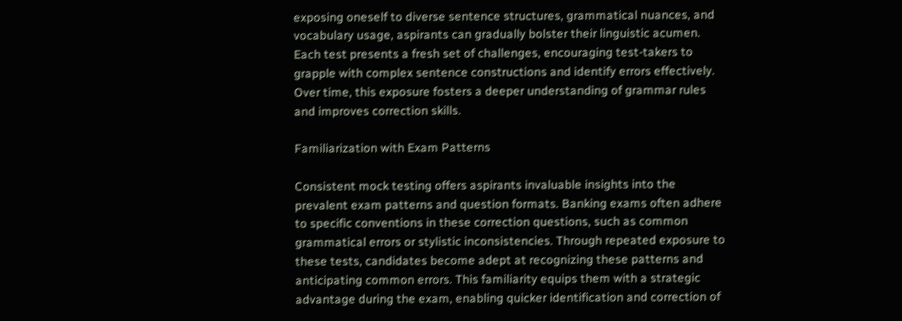exposing oneself to diverse sentence structures, grammatical nuances, and vocabulary usage, aspirants can gradually bolster their linguistic acumen. Each test presents a fresh set of challenges, encouraging test-takers to grapple with complex sentence constructions and identify errors effectively. Over time, this exposure fosters a deeper understanding of grammar rules and improves correction skills.

Familiarization with Exam Patterns

Consistent mock testing offers aspirants invaluable insights into the prevalent exam patterns and question formats. Banking exams often adhere to specific conventions in these correction questions, such as common grammatical errors or stylistic inconsistencies. Through repeated exposure to these tests, candidates become adept at recognizing these patterns and anticipating common errors. This familiarity equips them with a strategic advantage during the exam, enabling quicker identification and correction of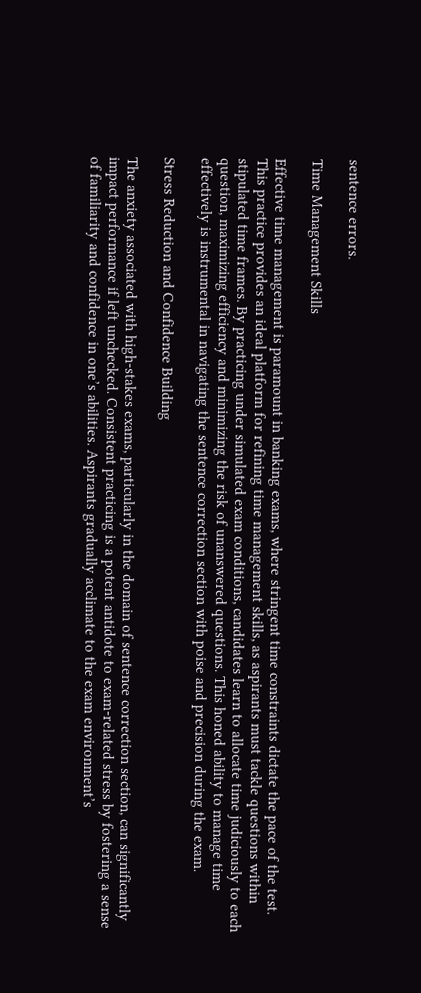sentence errors.

Time Management Skills

Effective time management is paramount in banking exams, where stringent time constraints dictate the pace of the test. This practice provides an ideal platform for refining time management skills, as aspirants must tackle questions within stipulated time frames. By practicing under simulated exam conditions, candidates learn to allocate time judiciously to each question, maximizing efficiency and minimizing the risk of unanswered questions. This honed ability to manage time effectively is instrumental in navigating the sentence correction section with poise and precision during the exam.

Stress Reduction and Confidence Building

The anxiety associated with high-stakes exams, particularly in the domain of sentence correction section, can significantly impact performance if left unchecked. Consistent practicing is a potent antidote to exam-related stress by fostering a sense of familiarity and confidence in one’s abilities. Aspirants gradually acclimate to the exam environment’s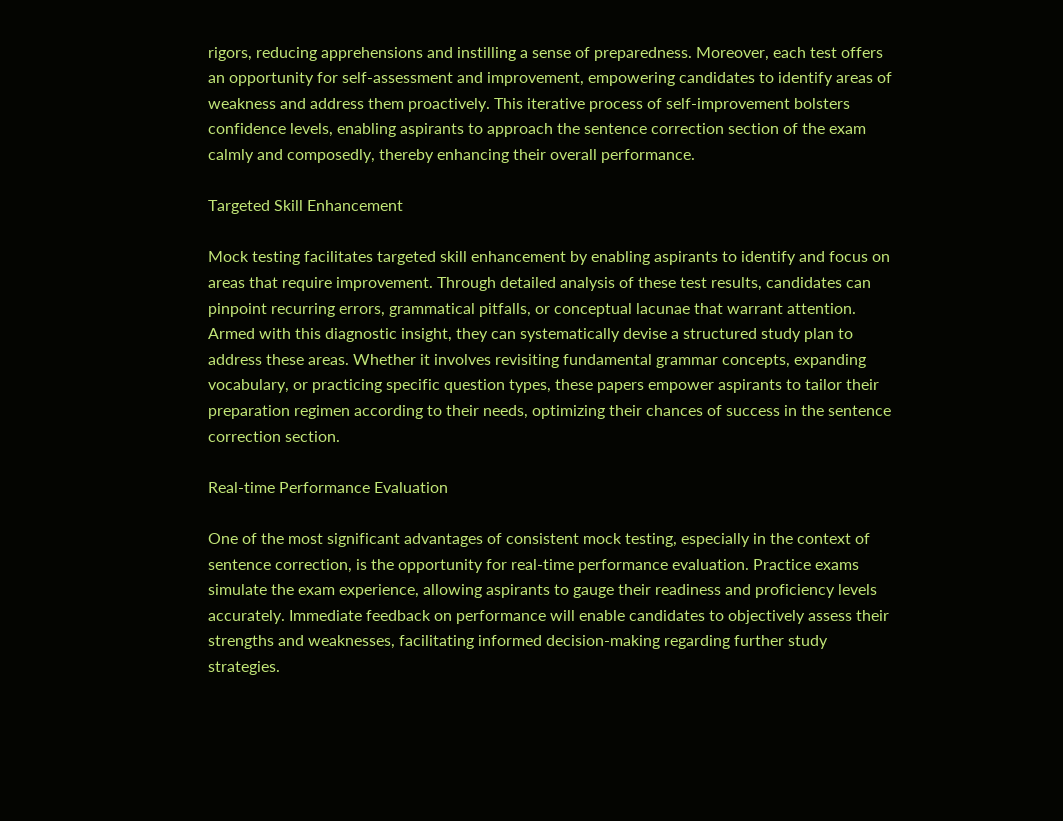rigors, reducing apprehensions and instilling a sense of preparedness. Moreover, each test offers an opportunity for self-assessment and improvement, empowering candidates to identify areas of weakness and address them proactively. This iterative process of self-improvement bolsters confidence levels, enabling aspirants to approach the sentence correction section of the exam calmly and composedly, thereby enhancing their overall performance.

Targeted Skill Enhancement

Mock testing facilitates targeted skill enhancement by enabling aspirants to identify and focus on areas that require improvement. Through detailed analysis of these test results, candidates can pinpoint recurring errors, grammatical pitfalls, or conceptual lacunae that warrant attention. Armed with this diagnostic insight, they can systematically devise a structured study plan to address these areas. Whether it involves revisiting fundamental grammar concepts, expanding vocabulary, or practicing specific question types, these papers empower aspirants to tailor their preparation regimen according to their needs, optimizing their chances of success in the sentence correction section.

Real-time Performance Evaluation

One of the most significant advantages of consistent mock testing, especially in the context of sentence correction, is the opportunity for real-time performance evaluation. Practice exams simulate the exam experience, allowing aspirants to gauge their readiness and proficiency levels accurately. Immediate feedback on performance will enable candidates to objectively assess their strengths and weaknesses, facilitating informed decision-making regarding further study strategies.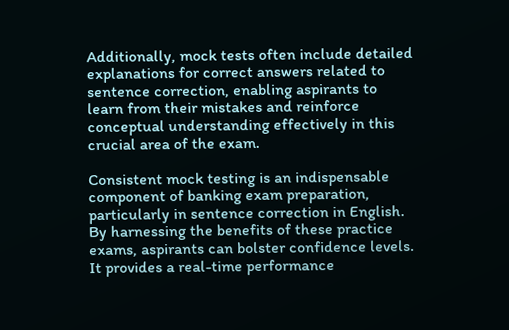Additionally, mock tests often include detailed explanations for correct answers related to sentence correction, enabling aspirants to learn from their mistakes and reinforce conceptual understanding effectively in this crucial area of the exam.

Consistent mock testing is an indispensable component of banking exam preparation, particularly in sentence correction in English. By harnessing the benefits of these practice exams, aspirants can bolster confidence levels. It provides a real-time performance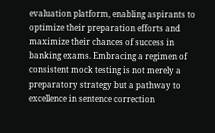evaluation platform, enabling aspirants to optimize their preparation efforts and maximize their chances of success in banking exams. Embracing a regimen of consistent mock testing is not merely a preparatory strategy but a pathway to excellence in sentence correction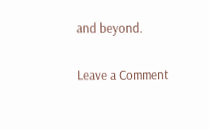and beyond.

Leave a Comment